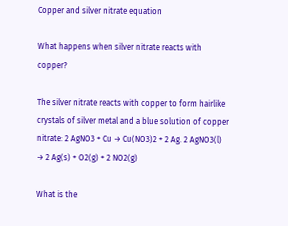Copper and silver nitrate equation

What happens when silver nitrate reacts with copper?

The silver nitrate reacts with copper to form hairlike crystals of silver metal and a blue solution of copper nitrate: 2 AgNO3 + Cu → Cu(NO3)2 + 2 Ag. 2 AgNO3(l) → 2 Ag(s) + O2(g) + 2 NO2(g)

What is the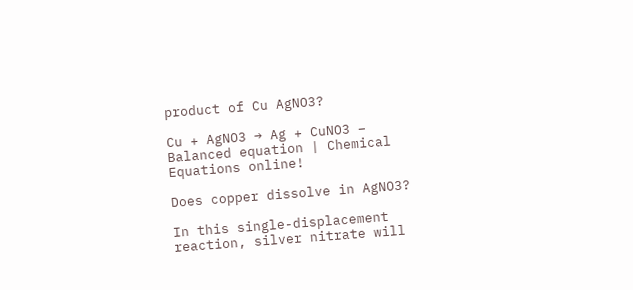product of Cu AgNO3?

Cu + AgNO3 → Ag + CuNO3 – Balanced equation | Chemical Equations online!

Does copper dissolve in AgNO3?

In this single-displacement reaction, silver nitrate will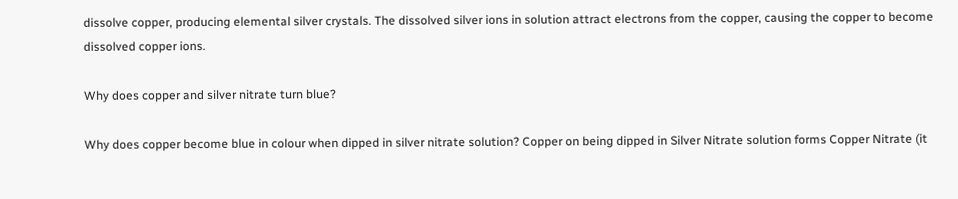dissolve copper, producing elemental silver crystals. The dissolved silver ions in solution attract electrons from the copper, causing the copper to become dissolved copper ions.

Why does copper and silver nitrate turn blue?

Why does copper become blue in colour when dipped in silver nitrate solution? Copper on being dipped in Silver Nitrate solution forms Copper Nitrate (it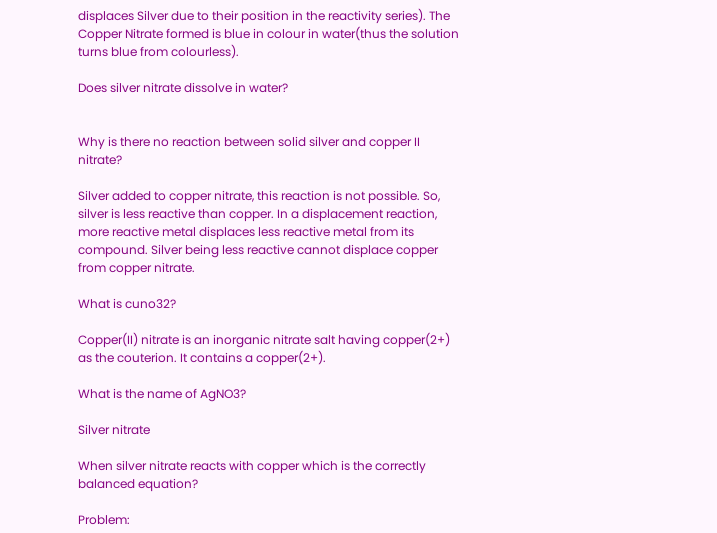displaces Silver due to their position in the reactivity series). The Copper Nitrate formed is blue in colour in water(thus the solution turns blue from colourless).

Does silver nitrate dissolve in water?


Why is there no reaction between solid silver and copper II nitrate?

Silver added to copper nitrate, this reaction is not possible. So, silver is less reactive than copper. In a displacement reaction, more reactive metal displaces less reactive metal from its compound. Silver being less reactive cannot displace copper from copper nitrate.

What is cuno32?

Copper(II) nitrate is an inorganic nitrate salt having copper(2+) as the couterion. It contains a copper(2+).

What is the name of AgNO3?

Silver nitrate

When silver nitrate reacts with copper which is the correctly balanced equation?

Problem: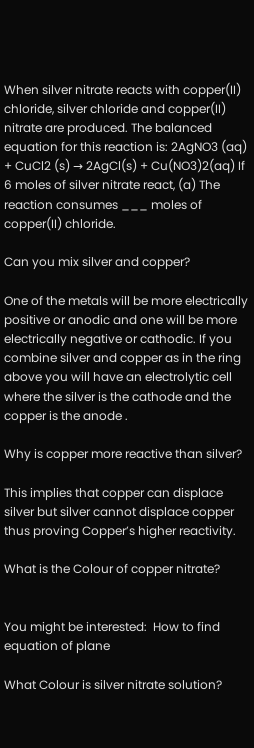When silver nitrate reacts with copper(II) chloride, silver chloride and copper(II) nitrate are produced. The balanced equation for this reaction is: 2AgNO3 (aq) + CuCl2 (s) → 2AgCl(s) + Cu(NO3)2(aq) If 6 moles of silver nitrate react, (a) The reaction consumes ___ moles of copper(II) chloride.

Can you mix silver and copper?

One of the metals will be more electrically positive or anodic and one will be more electrically negative or cathodic. If you combine silver and copper as in the ring above you will have an electrolytic cell where the silver is the cathode and the copper is the anode .

Why is copper more reactive than silver?

This implies that copper can displace silver but silver cannot displace copper thus proving Copper’s higher reactivity.

What is the Colour of copper nitrate?


You might be interested:  How to find equation of plane

What Colour is silver nitrate solution?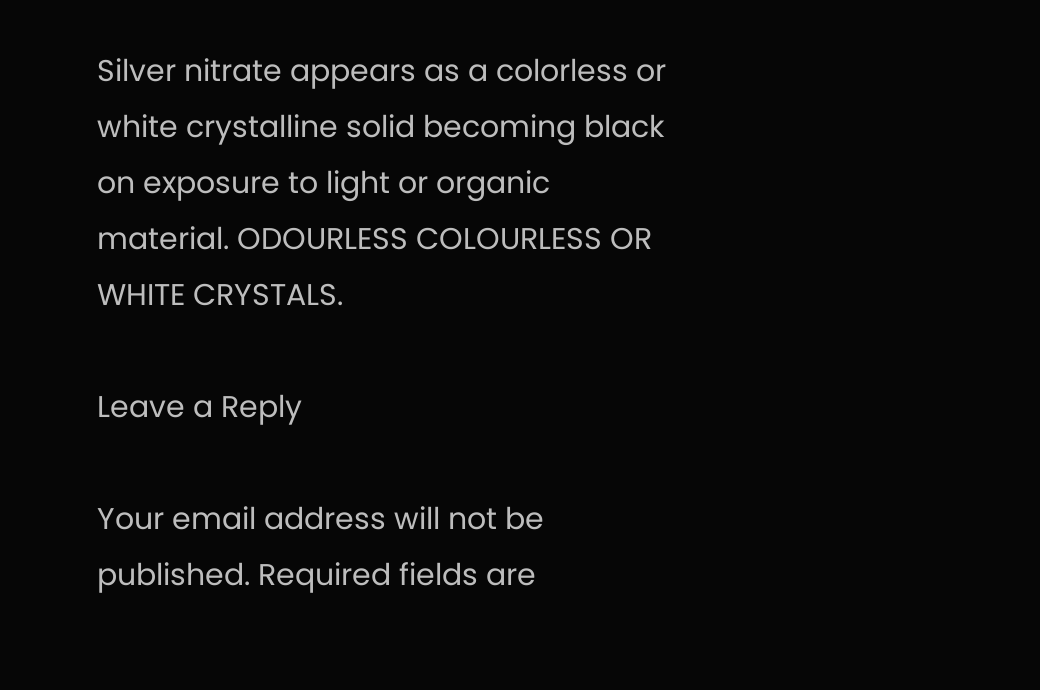Silver nitrate appears as a colorless or white crystalline solid becoming black on exposure to light or organic material. ODOURLESS COLOURLESS OR WHITE CRYSTALS.

Leave a Reply

Your email address will not be published. Required fields are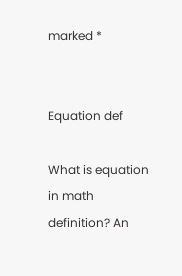marked *


Equation def

What is equation in math definition? An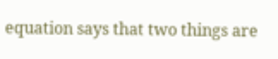equation says that two things are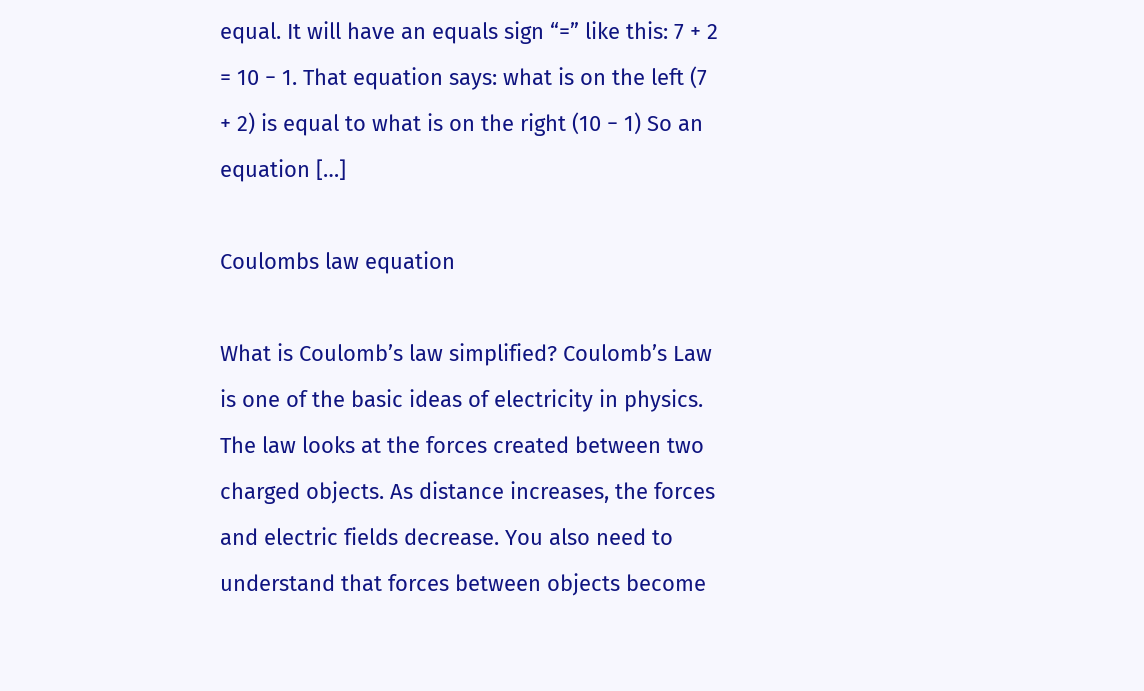equal. It will have an equals sign “=” like this: 7 + 2 = 10 − 1. That equation says: what is on the left (7 + 2) is equal to what is on the right (10 − 1) So an equation […]

Coulombs law equation

What is Coulomb’s law simplified? Coulomb’s Law is one of the basic ideas of electricity in physics. The law looks at the forces created between two charged objects. As distance increases, the forces and electric fields decrease. You also need to understand that forces between objects become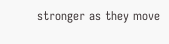stronger as they move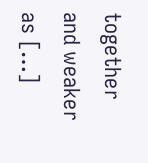together and weaker as […]